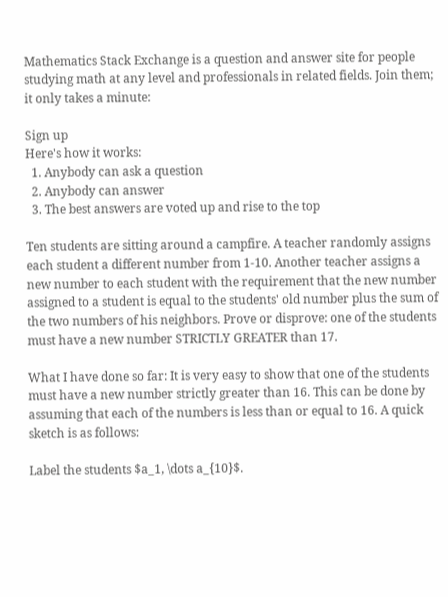Mathematics Stack Exchange is a question and answer site for people studying math at any level and professionals in related fields. Join them; it only takes a minute:

Sign up
Here's how it works:
  1. Anybody can ask a question
  2. Anybody can answer
  3. The best answers are voted up and rise to the top

Ten students are sitting around a campfire. A teacher randomly assigns each student a different number from 1-10. Another teacher assigns a new number to each student with the requirement that the new number assigned to a student is equal to the students' old number plus the sum of the two numbers of his neighbors. Prove or disprove: one of the students must have a new number STRICTLY GREATER than 17.

What I have done so far: It is very easy to show that one of the students must have a new number strictly greater than 16. This can be done by assuming that each of the numbers is less than or equal to 16. A quick sketch is as follows:

Label the students $a_1, \dots a_{10}$.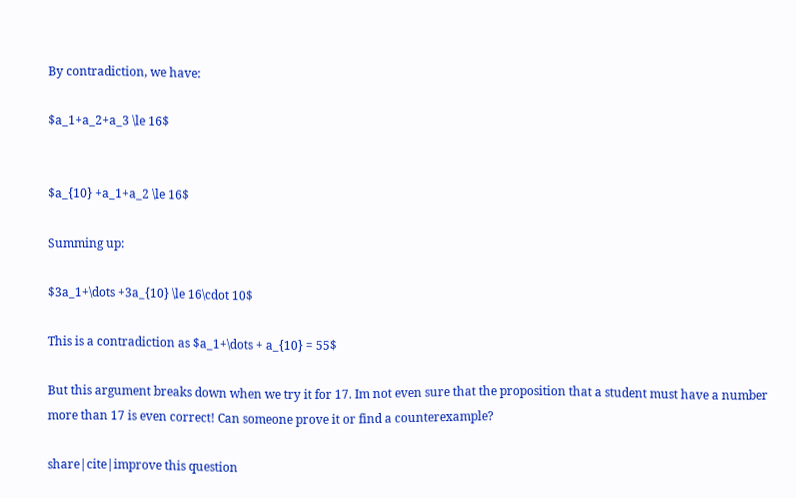By contradiction, we have:

$a_1+a_2+a_3 \le 16$


$a_{10} +a_1+a_2 \le 16$

Summing up:

$3a_1+\dots +3a_{10} \le 16\cdot 10$

This is a contradiction as $a_1+\dots + a_{10} = 55$

But this argument breaks down when we try it for 17. Im not even sure that the proposition that a student must have a number more than 17 is even correct! Can someone prove it or find a counterexample?

share|cite|improve this question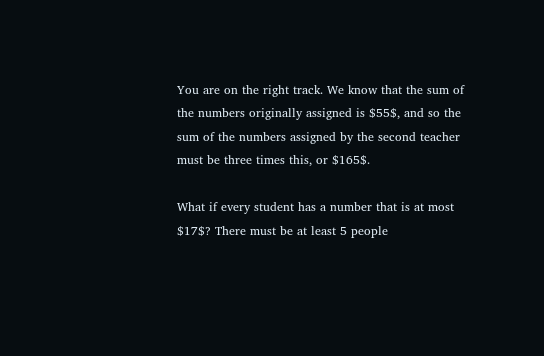You are on the right track. We know that the sum of the numbers originally assigned is $55$, and so the sum of the numbers assigned by the second teacher must be three times this, or $165$.

What if every student has a number that is at most $17$? There must be at least 5 people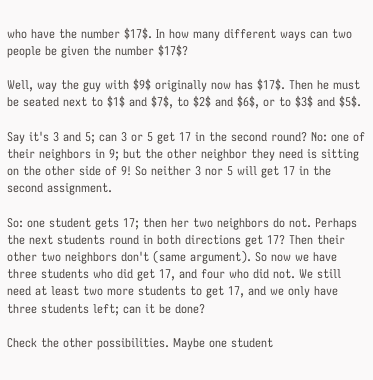who have the number $17$. In how many different ways can two people be given the number $17$?

Well, way the guy with $9$ originally now has $17$. Then he must be seated next to $1$ and $7$, to $2$ and $6$, or to $3$ and $5$.

Say it's 3 and 5; can 3 or 5 get 17 in the second round? No: one of their neighbors in 9; but the other neighbor they need is sitting on the other side of 9! So neither 3 nor 5 will get 17 in the second assignment.

So: one student gets 17; then her two neighbors do not. Perhaps the next students round in both directions get 17? Then their other two neighbors don't (same argument). So now we have three students who did get 17, and four who did not. We still need at least two more students to get 17, and we only have three students left; can it be done?

Check the other possibilities. Maybe one student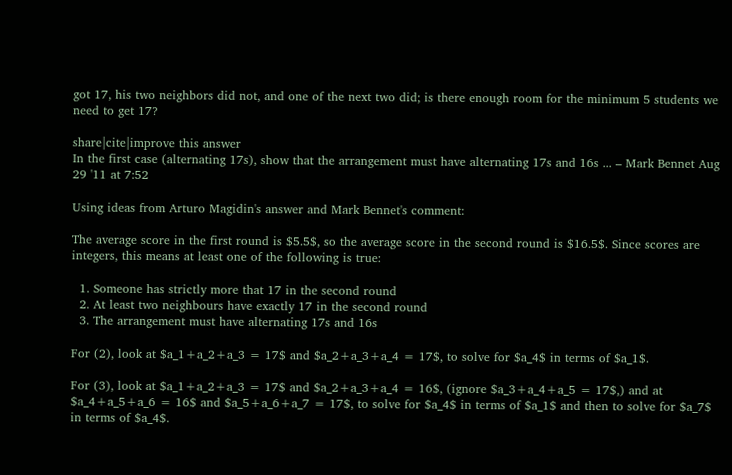got 17, his two neighbors did not, and one of the next two did; is there enough room for the minimum 5 students we need to get 17?

share|cite|improve this answer
In the first case (alternating 17s), show that the arrangement must have alternating 17s and 16s ... – Mark Bennet Aug 29 '11 at 7:52

Using ideas from Arturo Magidin's answer and Mark Bennet's comment:

The average score in the first round is $5.5$, so the average score in the second round is $16.5$. Since scores are integers, this means at least one of the following is true:

  1. Someone has strictly more that 17 in the second round
  2. At least two neighbours have exactly 17 in the second round
  3. The arrangement must have alternating 17s and 16s

For (2), look at $a_1+a_2+a_3 = 17$ and $a_2+a_3+a_4 = 17$, to solve for $a_4$ in terms of $a_1$.

For (3), look at $a_1+a_2+a_3 = 17$ and $a_2+a_3+a_4 = 16$, (ignore $a_3+a_4+a_5 = 17$,) and at $a_4+a_5+a_6 = 16$ and $a_5+a_6+a_7 = 17$, to solve for $a_4$ in terms of $a_1$ and then to solve for $a_7$ in terms of $a_4$.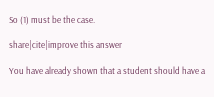So (1) must be the case.

share|cite|improve this answer

You have already shown that a student should have a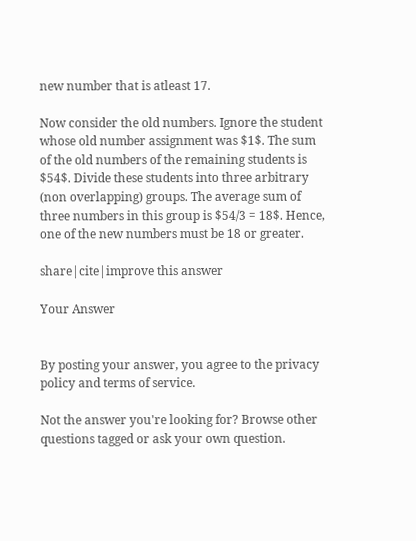new number that is atleast 17.

Now consider the old numbers. Ignore the student whose old number assignment was $1$. The sum of the old numbers of the remaining students is $54$. Divide these students into three arbitrary (non overlapping) groups. The average sum of three numbers in this group is $54/3 = 18$. Hence, one of the new numbers must be 18 or greater.

share|cite|improve this answer

Your Answer


By posting your answer, you agree to the privacy policy and terms of service.

Not the answer you're looking for? Browse other questions tagged or ask your own question.